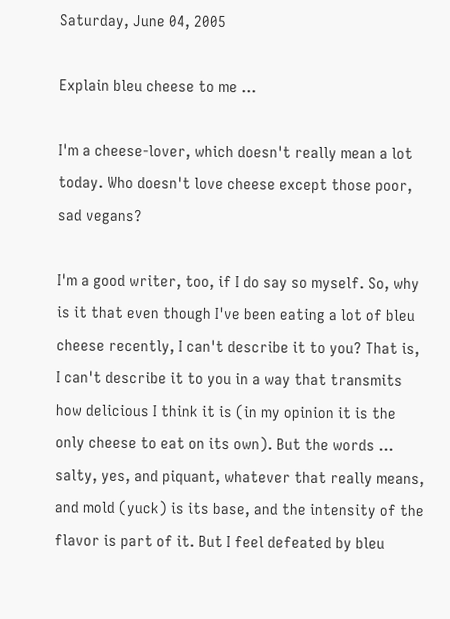Saturday, June 04, 2005

Explain bleu cheese to me ...

I'm a cheese-lover, which doesn't really mean a lot today. Who doesn't love cheese except those poor, sad vegans?

I'm a good writer, too, if I do say so myself. So, why is it that even though I've been eating a lot of bleu cheese recently, I can't describe it to you? That is, I can't describe it to you in a way that transmits how delicious I think it is (in my opinion it is the only cheese to eat on its own). But the words ... salty, yes, and piquant, whatever that really means, and mold (yuck) is its base, and the intensity of the flavor is part of it. But I feel defeated by bleu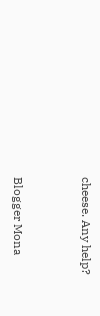cheese. Any help?


Blogger Mona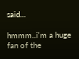said...

hmmm..i'm a huge fan of the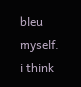bleu myself.
i think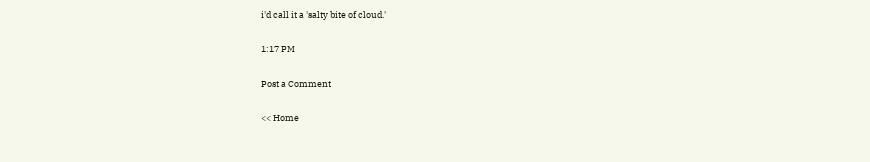i'd call it a 'salty bite of cloud.'

1:17 PM

Post a Comment

<< Home